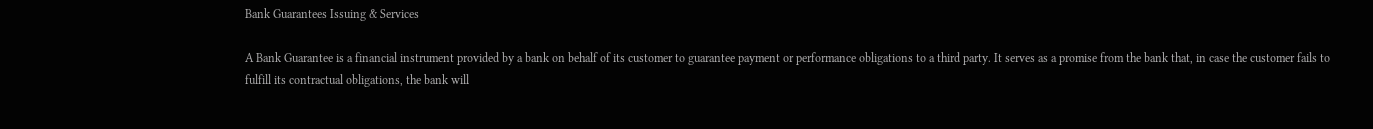Bank Guarantees Issuing & Services

A Bank Guarantee is a financial instrument provided by a bank on behalf of its customer to guarantee payment or performance obligations to a third party. It serves as a promise from the bank that, in case the customer fails to fulfill its contractual obligations, the bank will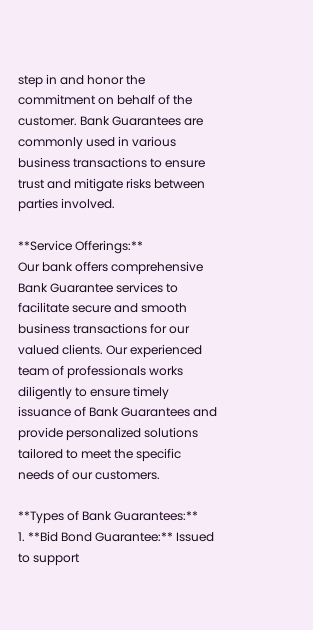step in and honor the commitment on behalf of the customer. Bank Guarantees are commonly used in various business transactions to ensure trust and mitigate risks between parties involved.

**Service Offerings:**
Our bank offers comprehensive Bank Guarantee services to facilitate secure and smooth business transactions for our valued clients. Our experienced team of professionals works diligently to ensure timely issuance of Bank Guarantees and provide personalized solutions tailored to meet the specific needs of our customers.

**Types of Bank Guarantees:**
1. **Bid Bond Guarantee:** Issued to support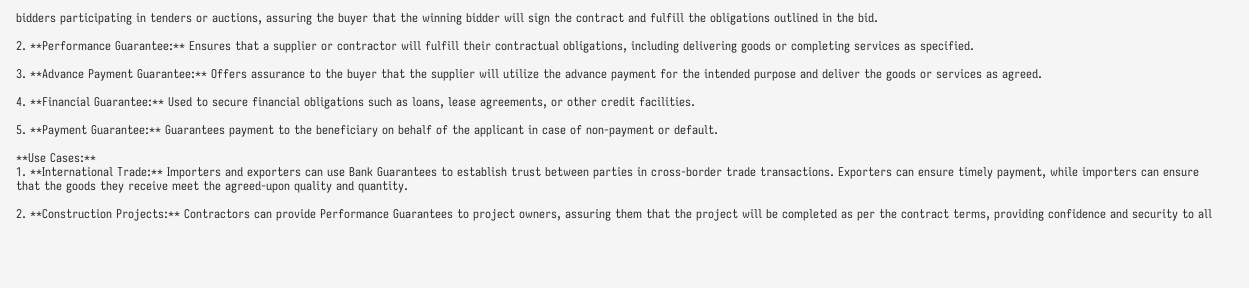bidders participating in tenders or auctions, assuring the buyer that the winning bidder will sign the contract and fulfill the obligations outlined in the bid.

2. **Performance Guarantee:** Ensures that a supplier or contractor will fulfill their contractual obligations, including delivering goods or completing services as specified.

3. **Advance Payment Guarantee:** Offers assurance to the buyer that the supplier will utilize the advance payment for the intended purpose and deliver the goods or services as agreed.

4. **Financial Guarantee:** Used to secure financial obligations such as loans, lease agreements, or other credit facilities.

5. **Payment Guarantee:** Guarantees payment to the beneficiary on behalf of the applicant in case of non-payment or default.

**Use Cases:**
1. **International Trade:** Importers and exporters can use Bank Guarantees to establish trust between parties in cross-border trade transactions. Exporters can ensure timely payment, while importers can ensure that the goods they receive meet the agreed-upon quality and quantity.

2. **Construction Projects:** Contractors can provide Performance Guarantees to project owners, assuring them that the project will be completed as per the contract terms, providing confidence and security to all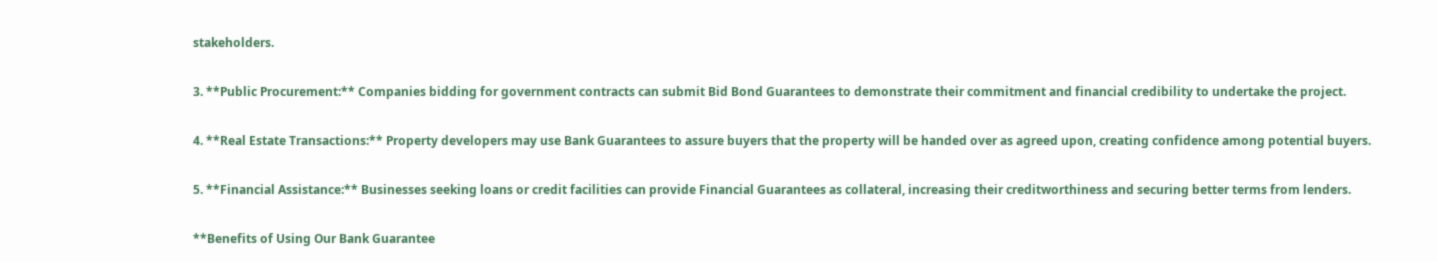stakeholders.

3. **Public Procurement:** Companies bidding for government contracts can submit Bid Bond Guarantees to demonstrate their commitment and financial credibility to undertake the project.

4. **Real Estate Transactions:** Property developers may use Bank Guarantees to assure buyers that the property will be handed over as agreed upon, creating confidence among potential buyers.

5. **Financial Assistance:** Businesses seeking loans or credit facilities can provide Financial Guarantees as collateral, increasing their creditworthiness and securing better terms from lenders.

**Benefits of Using Our Bank Guarantee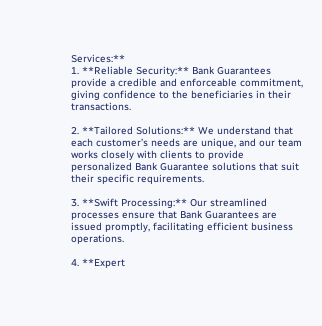Services:**
1. **Reliable Security:** Bank Guarantees provide a credible and enforceable commitment, giving confidence to the beneficiaries in their transactions.

2. **Tailored Solutions:** We understand that each customer’s needs are unique, and our team works closely with clients to provide personalized Bank Guarantee solutions that suit their specific requirements.

3. **Swift Processing:** Our streamlined processes ensure that Bank Guarantees are issued promptly, facilitating efficient business operations.

4. **Expert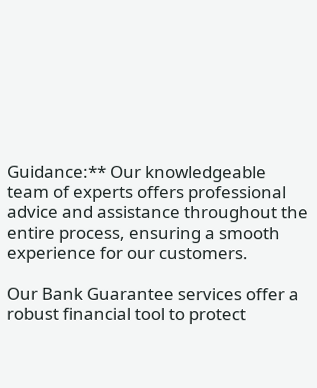Guidance:** Our knowledgeable team of experts offers professional advice and assistance throughout the entire process, ensuring a smooth experience for our customers.

Our Bank Guarantee services offer a robust financial tool to protect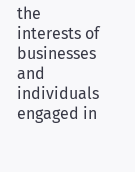the interests of businesses and individuals engaged in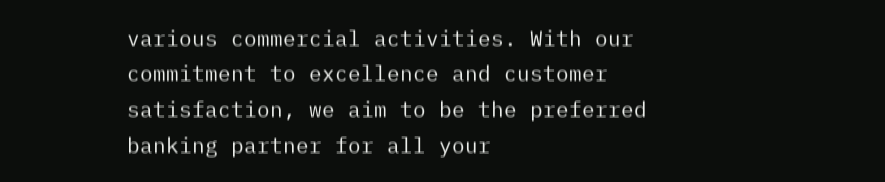various commercial activities. With our commitment to excellence and customer satisfaction, we aim to be the preferred banking partner for all your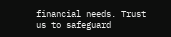financial needs. Trust us to safeguard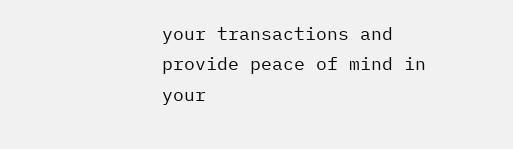your transactions and provide peace of mind in your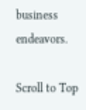business endeavors.

Scroll to Top